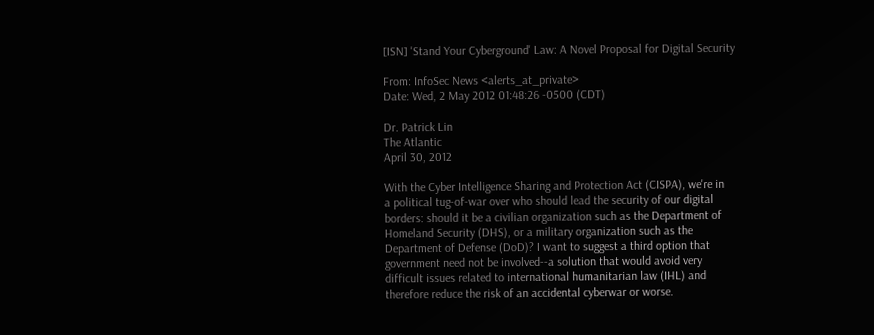[ISN] 'Stand Your Cyberground' Law: A Novel Proposal for Digital Security

From: InfoSec News <alerts_at_private>
Date: Wed, 2 May 2012 01:48:26 -0500 (CDT)

Dr. Patrick Lin
The Atlantic
April 30, 2012

With the Cyber Intelligence Sharing and Protection Act (CISPA), we're in
a political tug-of-war over who should lead the security of our digital
borders: should it be a civilian organization such as the Department of
Homeland Security (DHS), or a military organization such as the
Department of Defense (DoD)? I want to suggest a third option that
government need not be involved--a solution that would avoid very
difficult issues related to international humanitarian law (IHL) and
therefore reduce the risk of an accidental cyberwar or worse.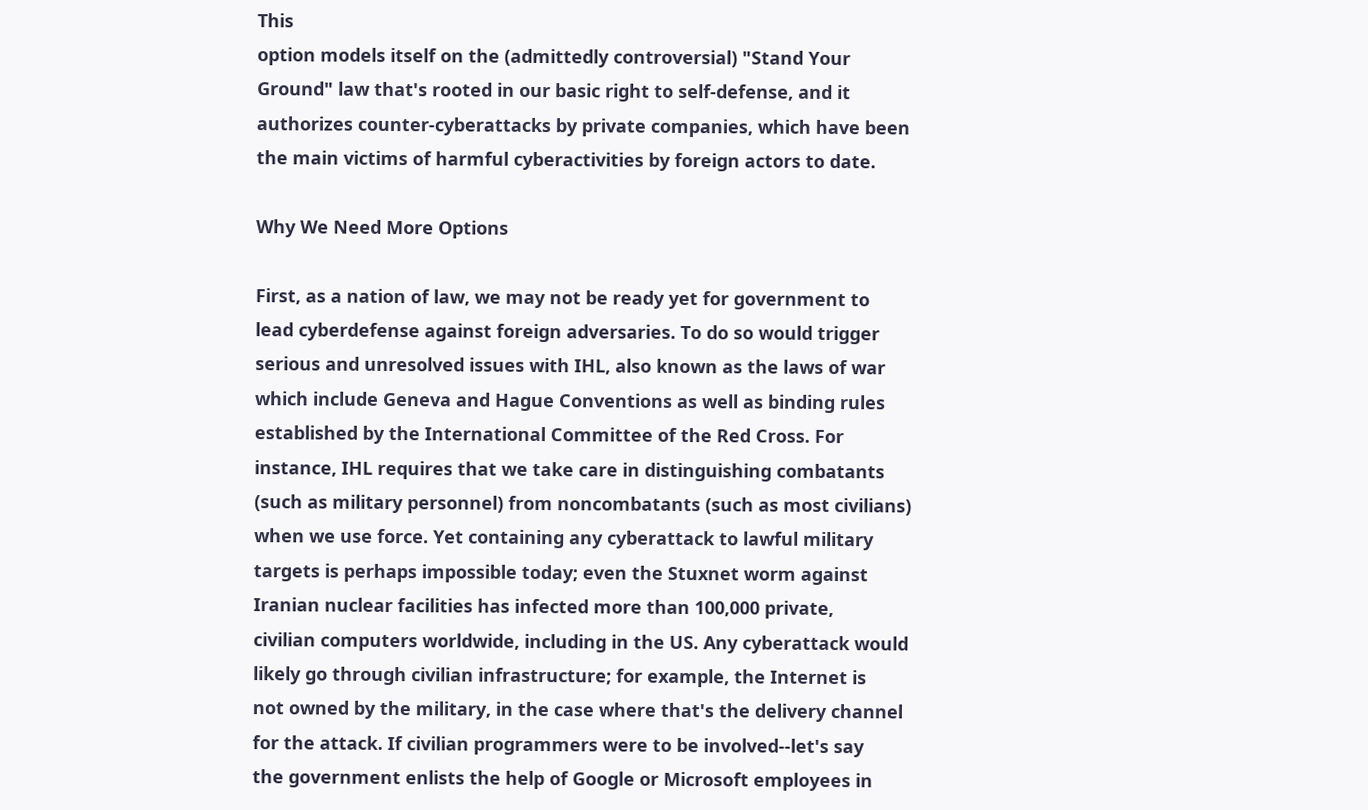This
option models itself on the (admittedly controversial) "Stand Your
Ground" law that's rooted in our basic right to self-defense, and it
authorizes counter-cyberattacks by private companies, which have been
the main victims of harmful cyberactivities by foreign actors to date.

Why We Need More Options

First, as a nation of law, we may not be ready yet for government to
lead cyberdefense against foreign adversaries. To do so would trigger
serious and unresolved issues with IHL, also known as the laws of war
which include Geneva and Hague Conventions as well as binding rules
established by the International Committee of the Red Cross. For
instance, IHL requires that we take care in distinguishing combatants
(such as military personnel) from noncombatants (such as most civilians)
when we use force. Yet containing any cyberattack to lawful military
targets is perhaps impossible today; even the Stuxnet worm against
Iranian nuclear facilities has infected more than 100,000 private,
civilian computers worldwide, including in the US. Any cyberattack would
likely go through civilian infrastructure; for example, the Internet is
not owned by the military, in the case where that's the delivery channel
for the attack. If civilian programmers were to be involved--let's say
the government enlists the help of Google or Microsoft employees in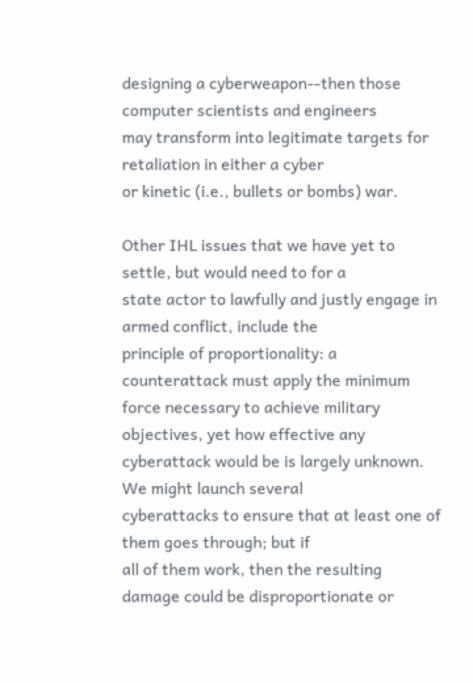designing a cyberweapon--then those computer scientists and engineers
may transform into legitimate targets for retaliation in either a cyber
or kinetic (i.e., bullets or bombs) war.

Other IHL issues that we have yet to settle, but would need to for a
state actor to lawfully and justly engage in armed conflict, include the
principle of proportionality: a counterattack must apply the minimum
force necessary to achieve military objectives, yet how effective any
cyberattack would be is largely unknown. We might launch several
cyberattacks to ensure that at least one of them goes through; but if
all of them work, then the resulting damage could be disproportionate or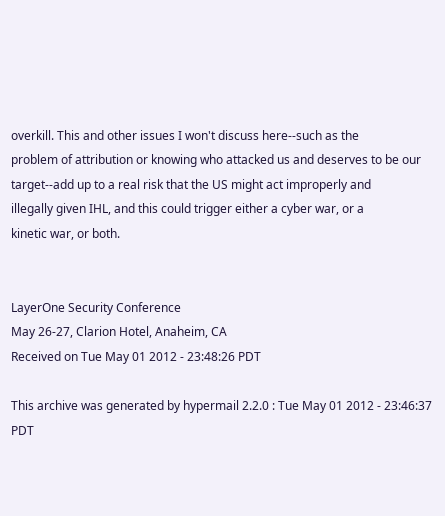overkill. This and other issues I won't discuss here--such as the
problem of attribution or knowing who attacked us and deserves to be our
target--add up to a real risk that the US might act improperly and
illegally given IHL, and this could trigger either a cyber war, or a
kinetic war, or both.


LayerOne Security Conference
May 26-27, Clarion Hotel, Anaheim, CA
Received on Tue May 01 2012 - 23:48:26 PDT

This archive was generated by hypermail 2.2.0 : Tue May 01 2012 - 23:46:37 PDT